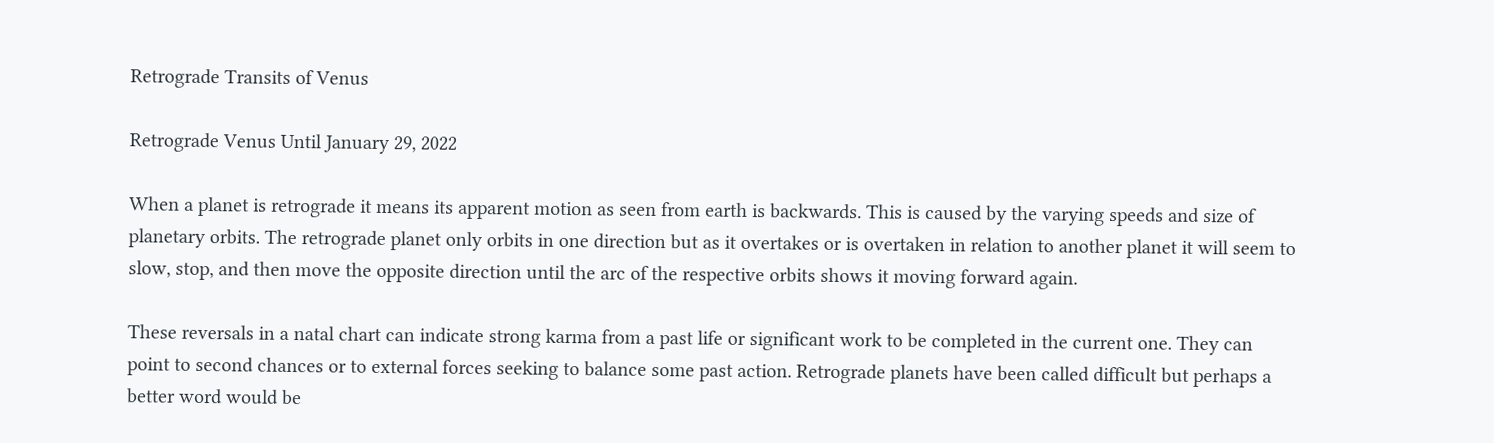Retrograde Transits of Venus

Retrograde Venus Until January 29, 2022

When a planet is retrograde it means its apparent motion as seen from earth is backwards. This is caused by the varying speeds and size of planetary orbits. The retrograde planet only orbits in one direction but as it overtakes or is overtaken in relation to another planet it will seem to slow, stop, and then move the opposite direction until the arc of the respective orbits shows it moving forward again.

These reversals in a natal chart can indicate strong karma from a past life or significant work to be completed in the current one. They can point to second chances or to external forces seeking to balance some past action. Retrograde planets have been called difficult but perhaps a better word would be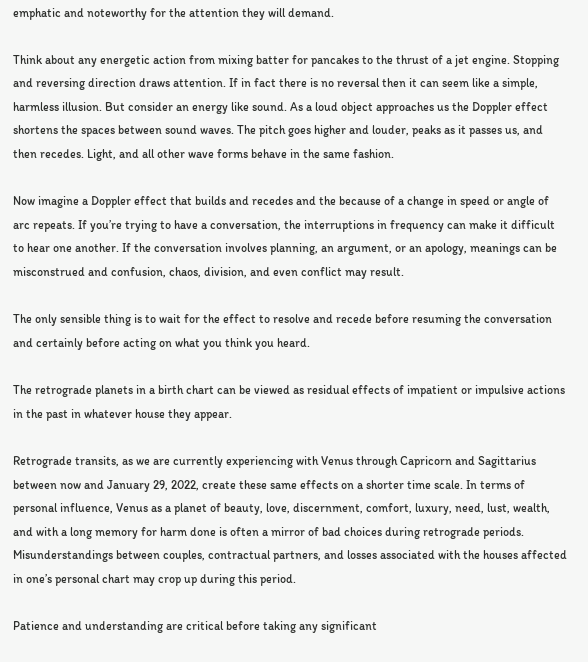emphatic and noteworthy for the attention they will demand.

Think about any energetic action from mixing batter for pancakes to the thrust of a jet engine. Stopping and reversing direction draws attention. If in fact there is no reversal then it can seem like a simple, harmless illusion. But consider an energy like sound. As a loud object approaches us the Doppler effect shortens the spaces between sound waves. The pitch goes higher and louder, peaks as it passes us, and then recedes. Light, and all other wave forms behave in the same fashion.

Now imagine a Doppler effect that builds and recedes and the because of a change in speed or angle of arc repeats. If you’re trying to have a conversation, the interruptions in frequency can make it difficult to hear one another. If the conversation involves planning, an argument, or an apology, meanings can be misconstrued and confusion, chaos, division, and even conflict may result.

The only sensible thing is to wait for the effect to resolve and recede before resuming the conversation and certainly before acting on what you think you heard.

The retrograde planets in a birth chart can be viewed as residual effects of impatient or impulsive actions in the past in whatever house they appear.

Retrograde transits, as we are currently experiencing with Venus through Capricorn and Sagittarius between now and January 29, 2022, create these same effects on a shorter time scale. In terms of personal influence, Venus as a planet of beauty, love, discernment, comfort, luxury, need, lust, wealth, and with a long memory for harm done is often a mirror of bad choices during retrograde periods. Misunderstandings between couples, contractual partners, and losses associated with the houses affected in one’s personal chart may crop up during this period.

Patience and understanding are critical before taking any significant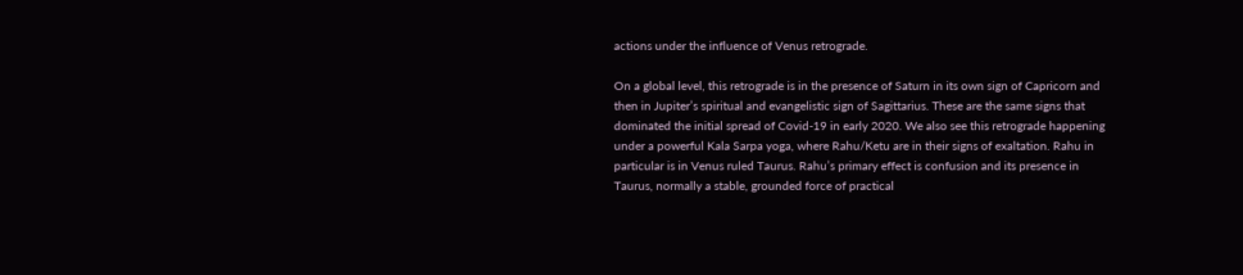actions under the influence of Venus retrograde.

On a global level, this retrograde is in the presence of Saturn in its own sign of Capricorn and then in Jupiter’s spiritual and evangelistic sign of Sagittarius. These are the same signs that dominated the initial spread of Covid-19 in early 2020. We also see this retrograde happening under a powerful Kala Sarpa yoga, where Rahu/Ketu are in their signs of exaltation. Rahu in particular is in Venus ruled Taurus. Rahu’s primary effect is confusion and its presence in Taurus, normally a stable, grounded force of practical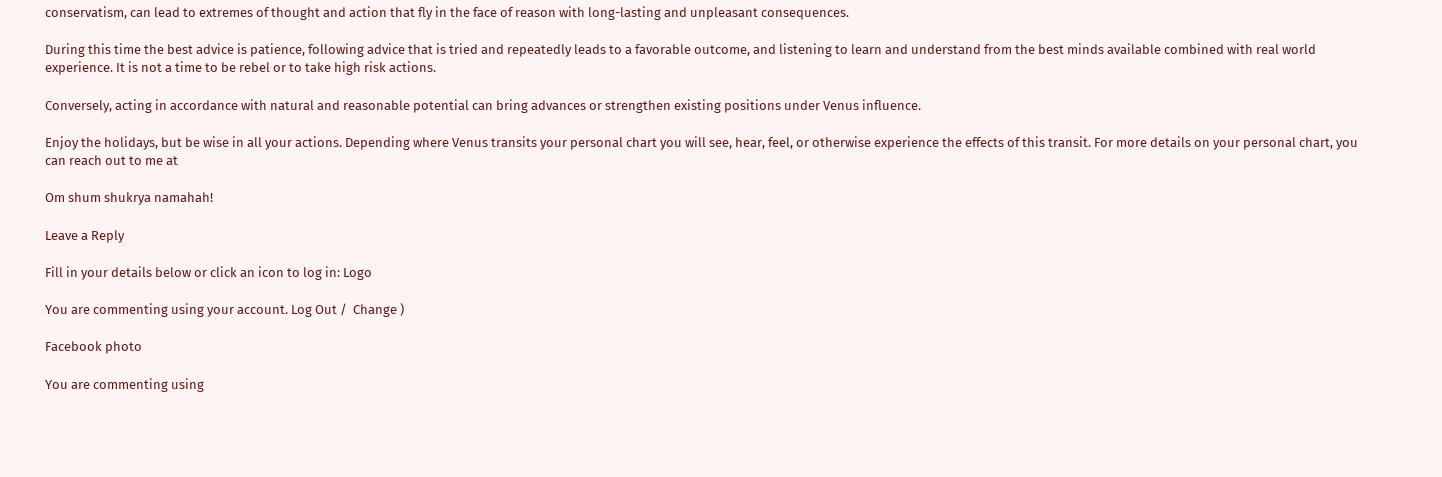conservatism, can lead to extremes of thought and action that fly in the face of reason with long-lasting and unpleasant consequences.

During this time the best advice is patience, following advice that is tried and repeatedly leads to a favorable outcome, and listening to learn and understand from the best minds available combined with real world experience. It is not a time to be rebel or to take high risk actions.

Conversely, acting in accordance with natural and reasonable potential can bring advances or strengthen existing positions under Venus influence.

Enjoy the holidays, but be wise in all your actions. Depending where Venus transits your personal chart you will see, hear, feel, or otherwise experience the effects of this transit. For more details on your personal chart, you can reach out to me at

Om shum shukrya namahah!

Leave a Reply

Fill in your details below or click an icon to log in: Logo

You are commenting using your account. Log Out /  Change )

Facebook photo

You are commenting using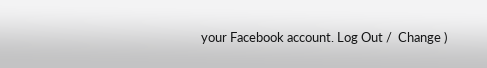your Facebook account. Log Out /  Change )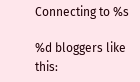Connecting to %s

%d bloggers like this: